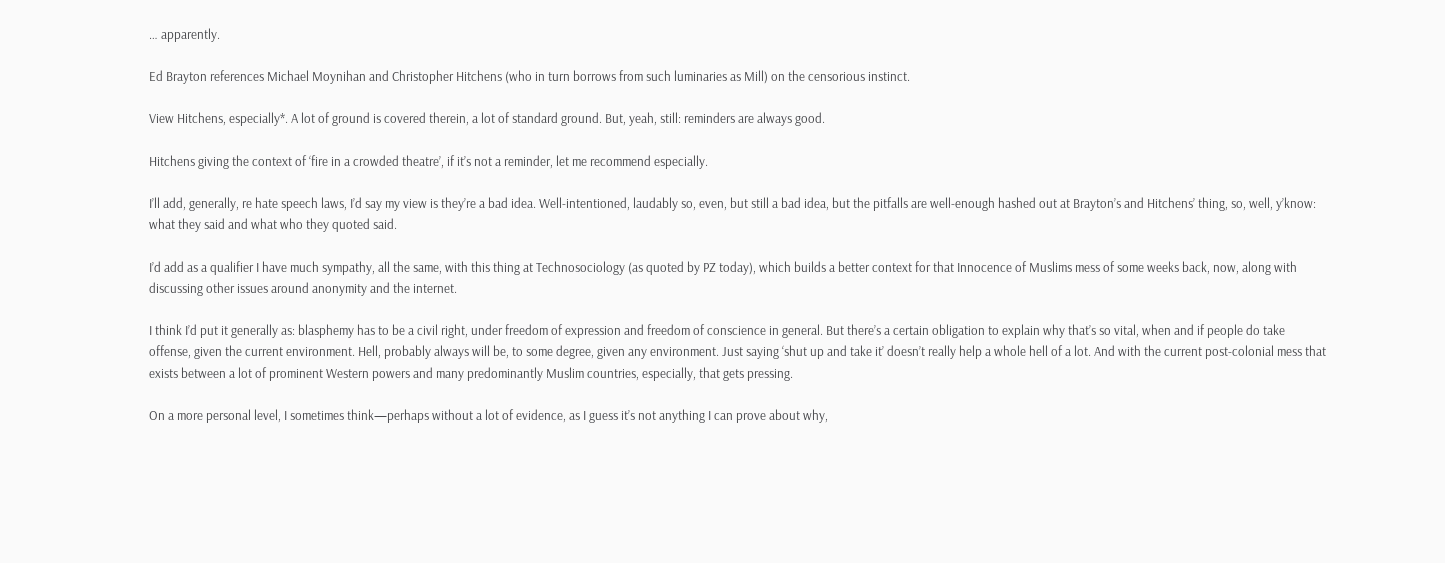… apparently.

Ed Brayton references Michael Moynihan and Christopher Hitchens (who in turn borrows from such luminaries as Mill) on the censorious instinct.

View Hitchens, especially*. A lot of ground is covered therein, a lot of standard ground. But, yeah, still: reminders are always good.

Hitchens giving the context of ‘fire in a crowded theatre’, if it’s not a reminder, let me recommend especially.

I’ll add, generally, re hate speech laws, I’d say my view is they’re a bad idea. Well-intentioned, laudably so, even, but still a bad idea, but the pitfalls are well-enough hashed out at Brayton’s and Hitchens’ thing, so, well, y’know: what they said and what who they quoted said.

I’d add as a qualifier I have much sympathy, all the same, with this thing at Technosociology (as quoted by PZ today), which builds a better context for that Innocence of Muslims mess of some weeks back, now, along with discussing other issues around anonymity and the internet.

I think I’d put it generally as: blasphemy has to be a civil right, under freedom of expression and freedom of conscience in general. But there’s a certain obligation to explain why that’s so vital, when and if people do take offense, given the current environment. Hell, probably always will be, to some degree, given any environment. Just saying ‘shut up and take it’ doesn’t really help a whole hell of a lot. And with the current post-colonial mess that exists between a lot of prominent Western powers and many predominantly Muslim countries, especially, that gets pressing.

On a more personal level, I sometimes think—perhaps without a lot of evidence, as I guess it’s not anything I can prove about why,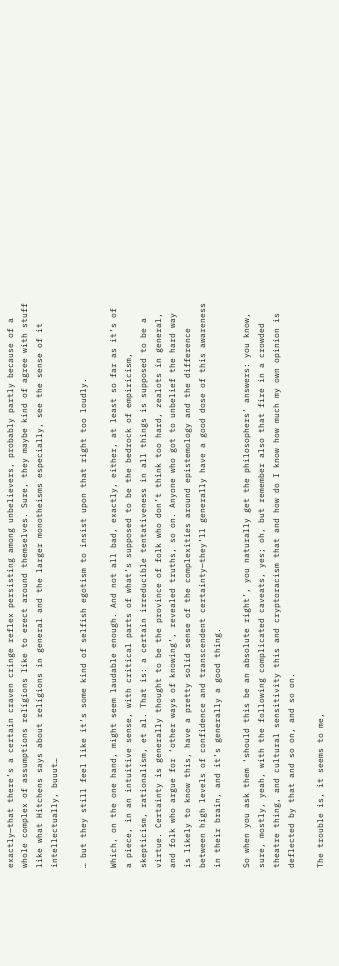exactly—that there’s a certain craven cringe reflex persisting among unbelievers, probably partly because of a whole complex of assumptions religions like to erect around themselves. Sure, they maybe kind of agree with stuff like what Hitchens says about religions in general and the larger monotheisms especially, see the sense of it intellectually, buuut…

… but they still feel like it’s some kind of selfish egotism to insist upon that right too loudly.

Which, on the one hand, might seem laudable enough. And not all bad, exactly, either, at least so far as it’s of a piece, in an intuitive sense, with critical parts of what’s supposed to be the bedrock of empiricism, skepticism, rationalism, et al. That is: a certain irreducible tentativeness in all things is supposed to be a virtue. Certainty is generally thought to be the province of folk who don’t think too hard, zealots in general, and folk who argue for ‘other ways of knowing’, revealed truths, so on. Anyone who got to unbelief the hard way is likely to know this, have a pretty solid sense of the complexities around epistemology and the difference between high levels of confidence and transcendent certainty—they’ll generally have a good dose of this awareness in their brain, and it’s generally a good thing.

So when you ask them ‘should this be an absolute right’, you naturally get the philosophers’ answers: you know, sure, mostly, yeah, with the following complicated caveats, yes; oh, but remember also that fire in a crowded theatre thing, and cultural sensitivity this and cryptoracism that and how do I know how much my own opinion is deflected by that and so on, and so on.

The trouble is, it seems to me,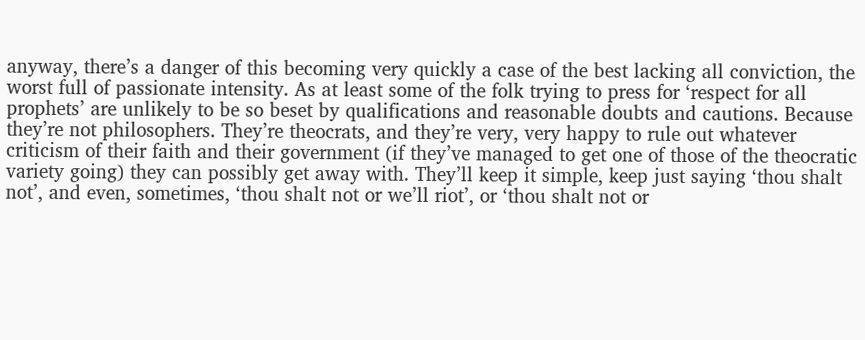anyway, there’s a danger of this becoming very quickly a case of the best lacking all conviction, the worst full of passionate intensity. As at least some of the folk trying to press for ‘respect for all prophets’ are unlikely to be so beset by qualifications and reasonable doubts and cautions. Because they’re not philosophers. They’re theocrats, and they’re very, very happy to rule out whatever criticism of their faith and their government (if they’ve managed to get one of those of the theocratic variety going) they can possibly get away with. They’ll keep it simple, keep just saying ‘thou shalt not’, and even, sometimes, ‘thou shalt not or we’ll riot’, or ‘thou shalt not or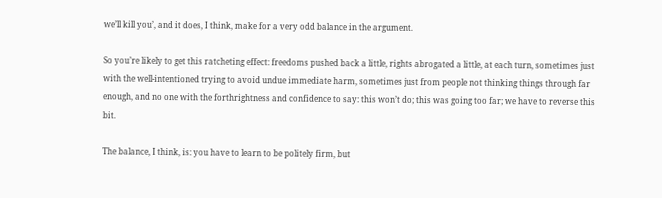we’ll kill you’, and it does, I think, make for a very odd balance in the argument.

So you’re likely to get this ratcheting effect: freedoms pushed back a little, rights abrogated a little, at each turn, sometimes just with the well-intentioned trying to avoid undue immediate harm, sometimes just from people not thinking things through far enough, and no one with the forthrightness and confidence to say: this won’t do; this was going too far; we have to reverse this bit.

The balance, I think, is: you have to learn to be politely firm, but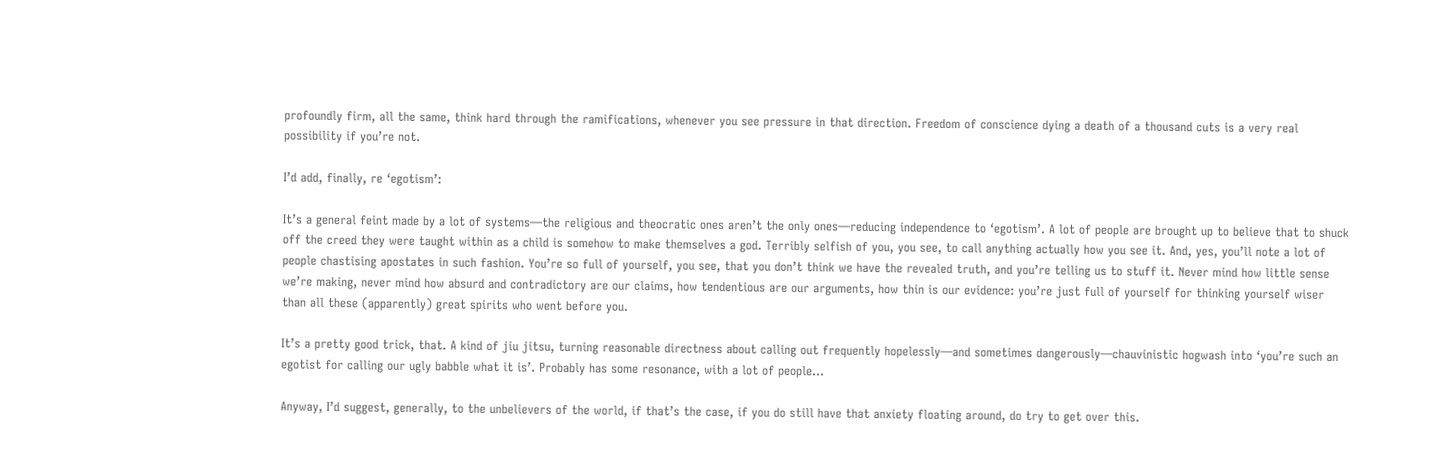profoundly firm, all the same, think hard through the ramifications, whenever you see pressure in that direction. Freedom of conscience dying a death of a thousand cuts is a very real possibility if you’re not.

I’d add, finally, re ‘egotism’:

It’s a general feint made by a lot of systems—the religious and theocratic ones aren’t the only ones—reducing independence to ‘egotism’. A lot of people are brought up to believe that to shuck off the creed they were taught within as a child is somehow to make themselves a god. Terribly selfish of you, you see, to call anything actually how you see it. And, yes, you’ll note a lot of people chastising apostates in such fashion. You’re so full of yourself, you see, that you don’t think we have the revealed truth, and you’re telling us to stuff it. Never mind how little sense we’re making, never mind how absurd and contradictory are our claims, how tendentious are our arguments, how thin is our evidence: you’re just full of yourself for thinking yourself wiser than all these (apparently) great spirits who went before you.

It’s a pretty good trick, that. A kind of jiu jitsu, turning reasonable directness about calling out frequently hopelessly—and sometimes dangerously—chauvinistic hogwash into ‘you’re such an egotist for calling our ugly babble what it is’. Probably has some resonance, with a lot of people…

Anyway, I’d suggest, generally, to the unbelievers of the world, if that’s the case, if you do still have that anxiety floating around, do try to get over this.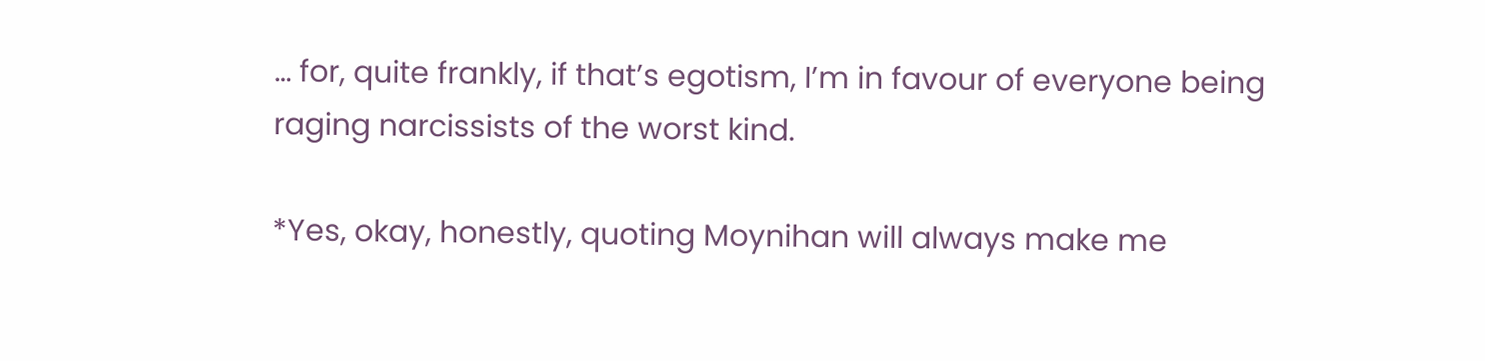… for, quite frankly, if that’s egotism, I’m in favour of everyone being raging narcissists of the worst kind.

*Yes, okay, honestly, quoting Moynihan will always make me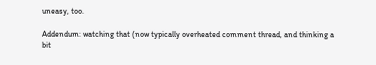uneasy, too.

Addendum: watching that (now typically overheated comment thread, and thinking a bit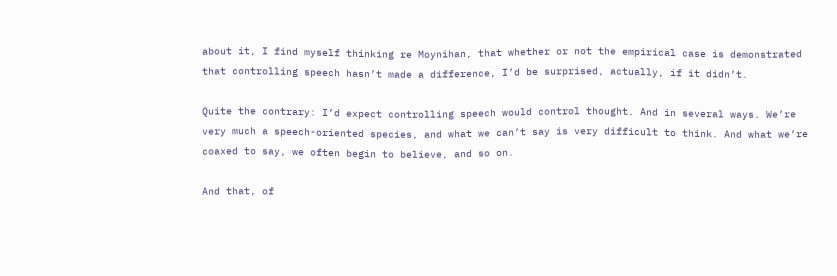about it, I find myself thinking re Moynihan, that whether or not the empirical case is demonstrated that controlling speech hasn’t made a difference, I’d be surprised, actually, if it didn’t.

Quite the contrary: I’d expect controlling speech would control thought. And in several ways. We’re very much a speech-oriented species, and what we can’t say is very difficult to think. And what we’re coaxed to say, we often begin to believe, and so on.

And that, of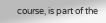course, is part of the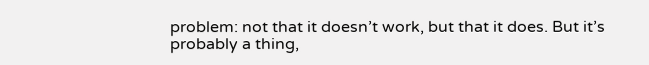problem: not that it doesn’t work, but that it does. But it’s probably a thing,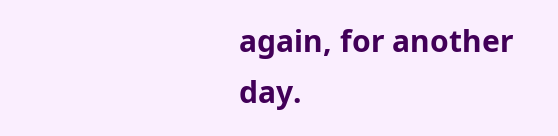again, for another day.